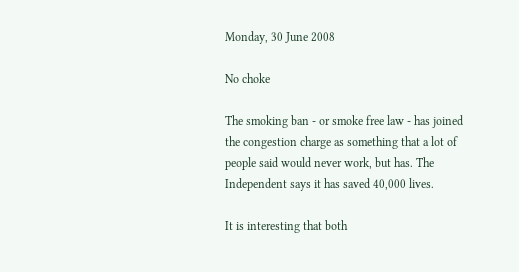Monday, 30 June 2008

No choke

The smoking ban - or smoke free law - has joined the congestion charge as something that a lot of people said would never work, but has. The Independent says it has saved 40,000 lives.

It is interesting that both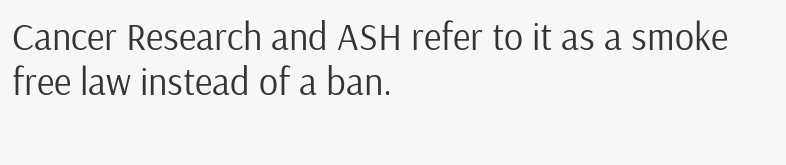Cancer Research and ASH refer to it as a smoke free law instead of a ban.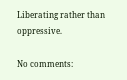Liberating rather than oppressive.

No comments: